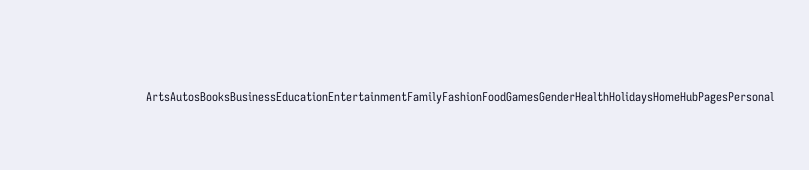ArtsAutosBooksBusinessEducationEntertainmentFamilyFashionFoodGamesGenderHealthHolidaysHomeHubPagesPersonal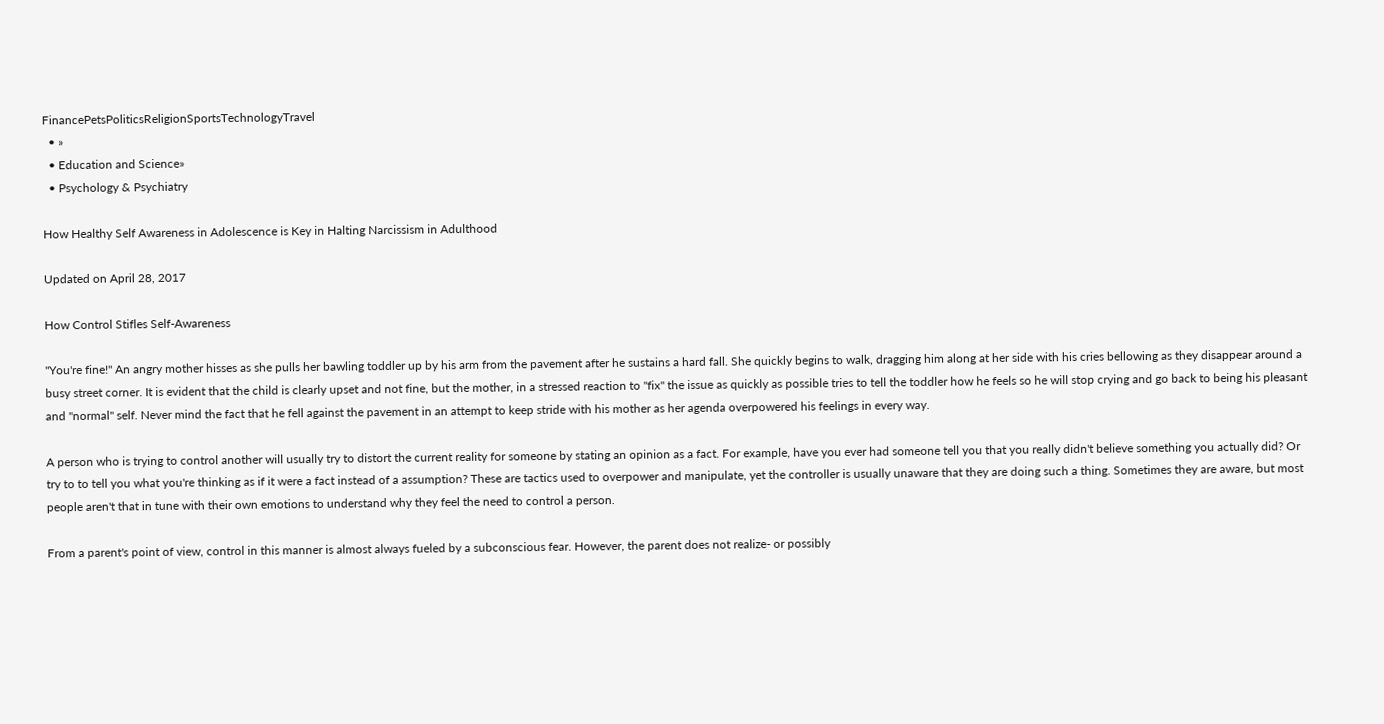FinancePetsPoliticsReligionSportsTechnologyTravel
  • »
  • Education and Science»
  • Psychology & Psychiatry

How Healthy Self Awareness in Adolescence is Key in Halting Narcissism in Adulthood

Updated on April 28, 2017

How Control Stifles Self-Awareness

"You're fine!" An angry mother hisses as she pulls her bawling toddler up by his arm from the pavement after he sustains a hard fall. She quickly begins to walk, dragging him along at her side with his cries bellowing as they disappear around a busy street corner. It is evident that the child is clearly upset and not fine, but the mother, in a stressed reaction to "fix" the issue as quickly as possible tries to tell the toddler how he feels so he will stop crying and go back to being his pleasant and "normal" self. Never mind the fact that he fell against the pavement in an attempt to keep stride with his mother as her agenda overpowered his feelings in every way.

A person who is trying to control another will usually try to distort the current reality for someone by stating an opinion as a fact. For example, have you ever had someone tell you that you really didn't believe something you actually did? Or try to to tell you what you're thinking as if it were a fact instead of a assumption? These are tactics used to overpower and manipulate, yet the controller is usually unaware that they are doing such a thing. Sometimes they are aware, but most people aren't that in tune with their own emotions to understand why they feel the need to control a person.

From a parent's point of view, control in this manner is almost always fueled by a subconscious fear. However, the parent does not realize- or possibly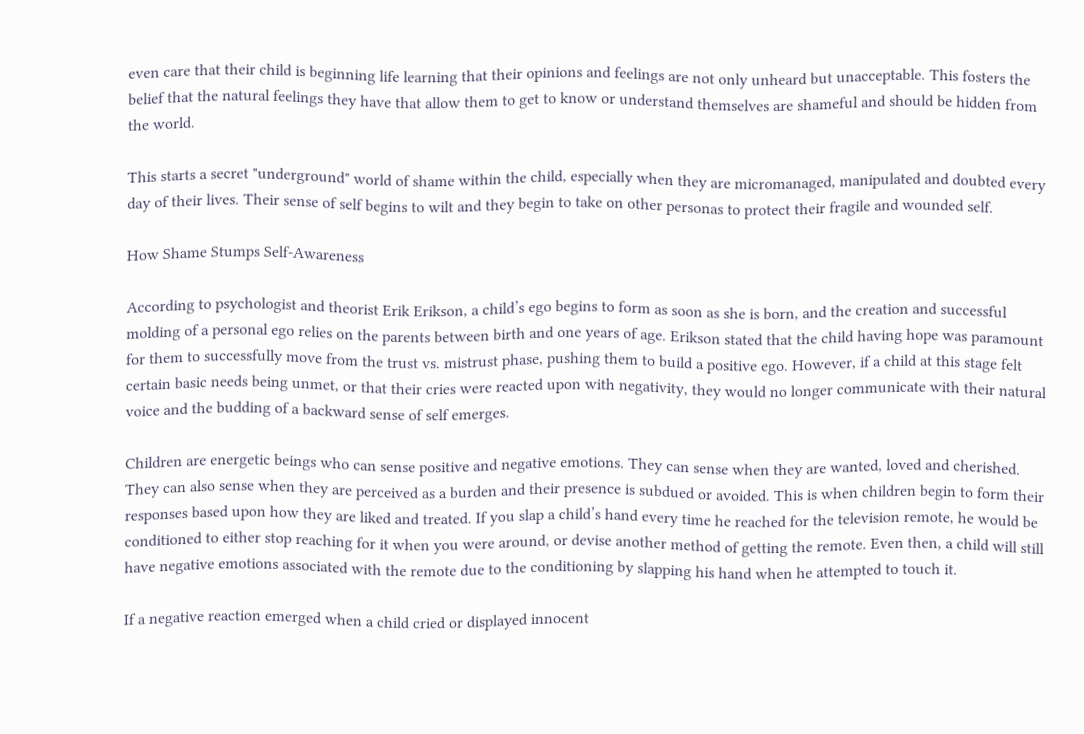even care that their child is beginning life learning that their opinions and feelings are not only unheard but unacceptable. This fosters the belief that the natural feelings they have that allow them to get to know or understand themselves are shameful and should be hidden from the world.

This starts a secret "underground" world of shame within the child, especially when they are micromanaged, manipulated and doubted every day of their lives. Their sense of self begins to wilt and they begin to take on other personas to protect their fragile and wounded self.

How Shame Stumps Self-Awareness

According to psychologist and theorist Erik Erikson, a child’s ego begins to form as soon as she is born, and the creation and successful molding of a personal ego relies on the parents between birth and one years of age. Erikson stated that the child having hope was paramount for them to successfully move from the trust vs. mistrust phase, pushing them to build a positive ego. However, if a child at this stage felt certain basic needs being unmet, or that their cries were reacted upon with negativity, they would no longer communicate with their natural voice and the budding of a backward sense of self emerges.

Children are energetic beings who can sense positive and negative emotions. They can sense when they are wanted, loved and cherished. They can also sense when they are perceived as a burden and their presence is subdued or avoided. This is when children begin to form their responses based upon how they are liked and treated. If you slap a child’s hand every time he reached for the television remote, he would be conditioned to either stop reaching for it when you were around, or devise another method of getting the remote. Even then, a child will still have negative emotions associated with the remote due to the conditioning by slapping his hand when he attempted to touch it.

If a negative reaction emerged when a child cried or displayed innocent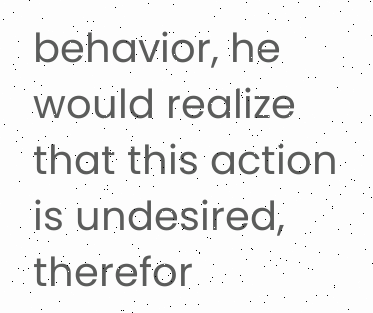behavior, he would realize that this action is undesired, therefor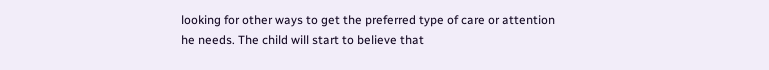looking for other ways to get the preferred type of care or attention he needs. The child will start to believe that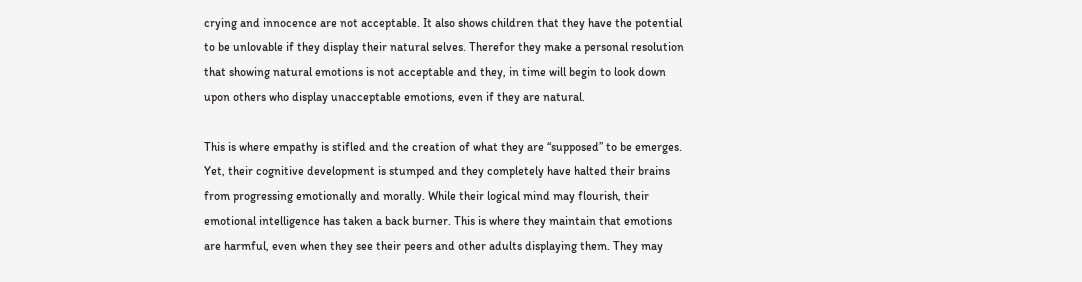crying and innocence are not acceptable. It also shows children that they have the potential to be unlovable if they display their natural selves. Therefor they make a personal resolution that showing natural emotions is not acceptable and they, in time will begin to look down upon others who display unacceptable emotions, even if they are natural.

This is where empathy is stifled and the creation of what they are “supposed” to be emerges. Yet, their cognitive development is stumped and they completely have halted their brains from progressing emotionally and morally. While their logical mind may flourish, their emotional intelligence has taken a back burner. This is where they maintain that emotions are harmful, even when they see their peers and other adults displaying them. They may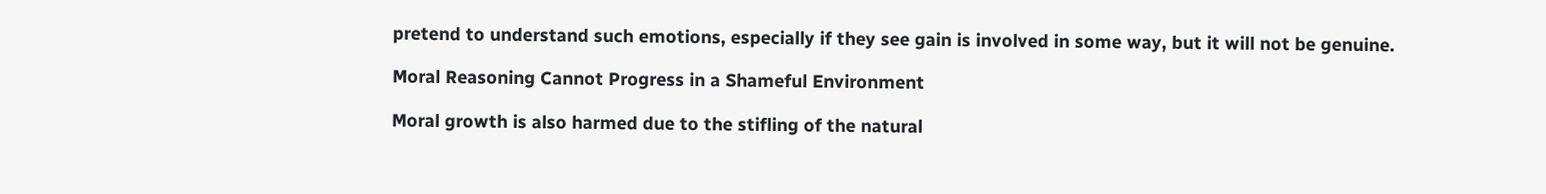pretend to understand such emotions, especially if they see gain is involved in some way, but it will not be genuine.

Moral Reasoning Cannot Progress in a Shameful Environment

Moral growth is also harmed due to the stifling of the natural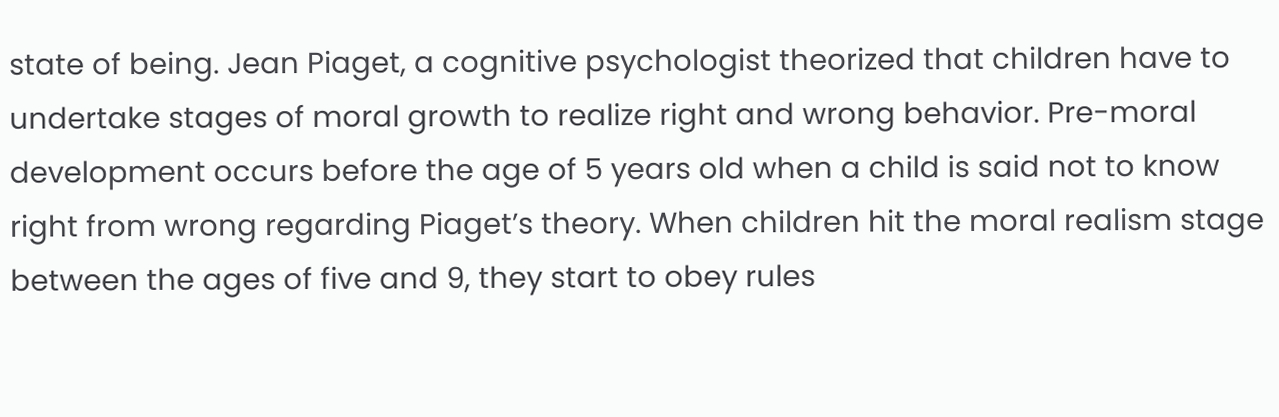state of being. Jean Piaget, a cognitive psychologist theorized that children have to undertake stages of moral growth to realize right and wrong behavior. Pre-moral development occurs before the age of 5 years old when a child is said not to know right from wrong regarding Piaget’s theory. When children hit the moral realism stage between the ages of five and 9, they start to obey rules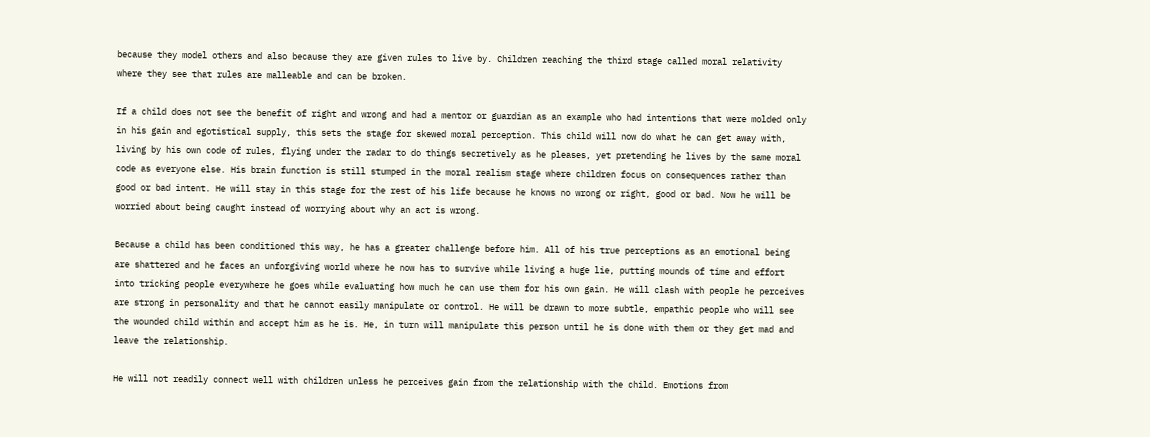because they model others and also because they are given rules to live by. Children reaching the third stage called moral relativity where they see that rules are malleable and can be broken.

If a child does not see the benefit of right and wrong and had a mentor or guardian as an example who had intentions that were molded only in his gain and egotistical supply, this sets the stage for skewed moral perception. This child will now do what he can get away with, living by his own code of rules, flying under the radar to do things secretively as he pleases, yet pretending he lives by the same moral code as everyone else. His brain function is still stumped in the moral realism stage where children focus on consequences rather than good or bad intent. He will stay in this stage for the rest of his life because he knows no wrong or right, good or bad. Now he will be worried about being caught instead of worrying about why an act is wrong.

Because a child has been conditioned this way, he has a greater challenge before him. All of his true perceptions as an emotional being are shattered and he faces an unforgiving world where he now has to survive while living a huge lie, putting mounds of time and effort into tricking people everywhere he goes while evaluating how much he can use them for his own gain. He will clash with people he perceives are strong in personality and that he cannot easily manipulate or control. He will be drawn to more subtle, empathic people who will see the wounded child within and accept him as he is. He, in turn will manipulate this person until he is done with them or they get mad and leave the relationship.

He will not readily connect well with children unless he perceives gain from the relationship with the child. Emotions from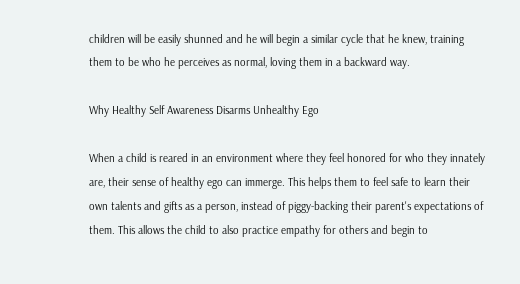children will be easily shunned and he will begin a similar cycle that he knew, training them to be who he perceives as normal, loving them in a backward way.

Why Healthy Self Awareness Disarms Unhealthy Ego

When a child is reared in an environment where they feel honored for who they innately are, their sense of healthy ego can immerge. This helps them to feel safe to learn their own talents and gifts as a person, instead of piggy-backing their parent's expectations of them. This allows the child to also practice empathy for others and begin to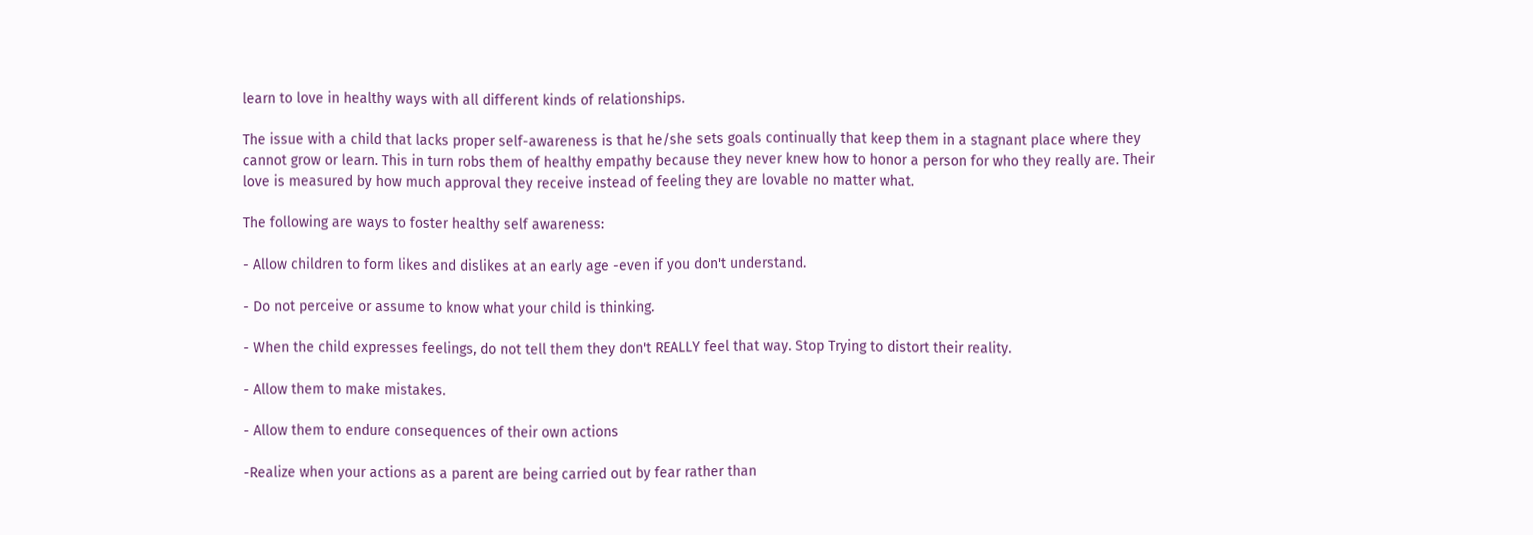learn to love in healthy ways with all different kinds of relationships.

The issue with a child that lacks proper self-awareness is that he/she sets goals continually that keep them in a stagnant place where they cannot grow or learn. This in turn robs them of healthy empathy because they never knew how to honor a person for who they really are. Their love is measured by how much approval they receive instead of feeling they are lovable no matter what.

The following are ways to foster healthy self awareness:

- Allow children to form likes and dislikes at an early age -even if you don't understand.

- Do not perceive or assume to know what your child is thinking.

- When the child expresses feelings, do not tell them they don't REALLY feel that way. Stop Trying to distort their reality.

- Allow them to make mistakes.

- Allow them to endure consequences of their own actions

-Realize when your actions as a parent are being carried out by fear rather than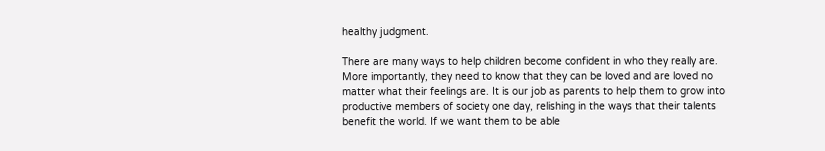healthy judgment.

There are many ways to help children become confident in who they really are. More importantly, they need to know that they can be loved and are loved no matter what their feelings are. It is our job as parents to help them to grow into productive members of society one day, relishing in the ways that their talents benefit the world. If we want them to be able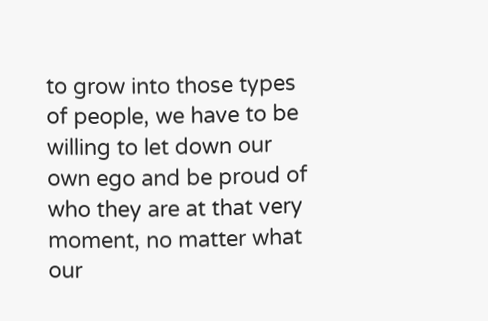to grow into those types of people, we have to be willing to let down our own ego and be proud of who they are at that very moment, no matter what our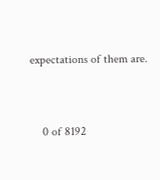expectations of them are.



    0 of 8192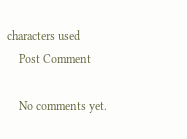characters used
    Post Comment

    No comments yet.